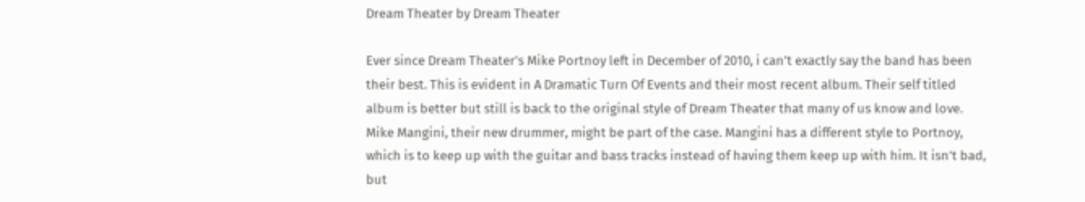Dream Theater by Dream Theater

Ever since Dream Theater’s Mike Portnoy left in December of 2010, i can’t exactly say the band has been their best. This is evident in A Dramatic Turn Of Events and their most recent album. Their self titled album is better but still is back to the original style of Dream Theater that many of us know and love. Mike Mangini, their new drummer, might be part of the case. Mangini has a different style to Portnoy, which is to keep up with the guitar and bass tracks instead of having them keep up with him. It isn’t bad, but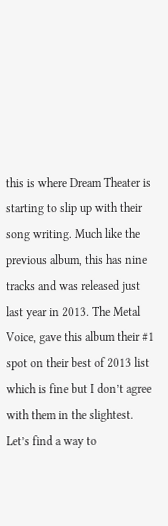this is where Dream Theater is starting to slip up with their song writing. Much like the previous album, this has nine tracks and was released just last year in 2013. The Metal Voice, gave this album their #1 spot on their best of 2013 list which is fine but I don’t agree with them in the slightest. Let’s find a way to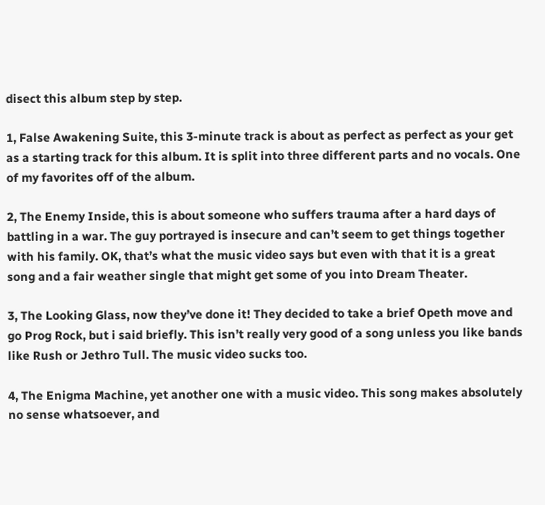disect this album step by step.

1, False Awakening Suite, this 3-minute track is about as perfect as perfect as your get as a starting track for this album. It is split into three different parts and no vocals. One of my favorites off of the album.

2, The Enemy Inside, this is about someone who suffers trauma after a hard days of battling in a war. The guy portrayed is insecure and can’t seem to get things together with his family. OK, that’s what the music video says but even with that it is a great song and a fair weather single that might get some of you into Dream Theater.

3, The Looking Glass, now they’ve done it! They decided to take a brief Opeth move and go Prog Rock, but i said briefly. This isn’t really very good of a song unless you like bands like Rush or Jethro Tull. The music video sucks too.

4, The Enigma Machine, yet another one with a music video. This song makes absolutely no sense whatsoever, and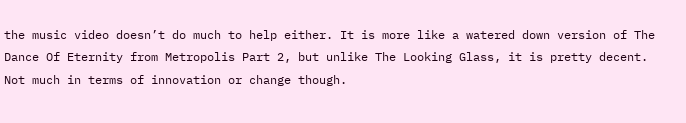the music video doesn’t do much to help either. It is more like a watered down version of The Dance Of Eternity from Metropolis Part 2, but unlike The Looking Glass, it is pretty decent. Not much in terms of innovation or change though.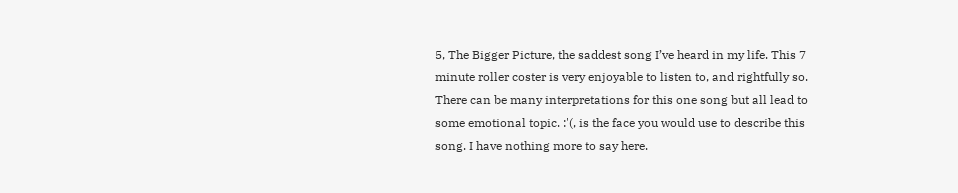5, The Bigger Picture, the saddest song I’ve heard in my life. This 7 minute roller coster is very enjoyable to listen to, and rightfully so. There can be many interpretations for this one song but all lead to some emotional topic. :'(, is the face you would use to describe this song. I have nothing more to say here.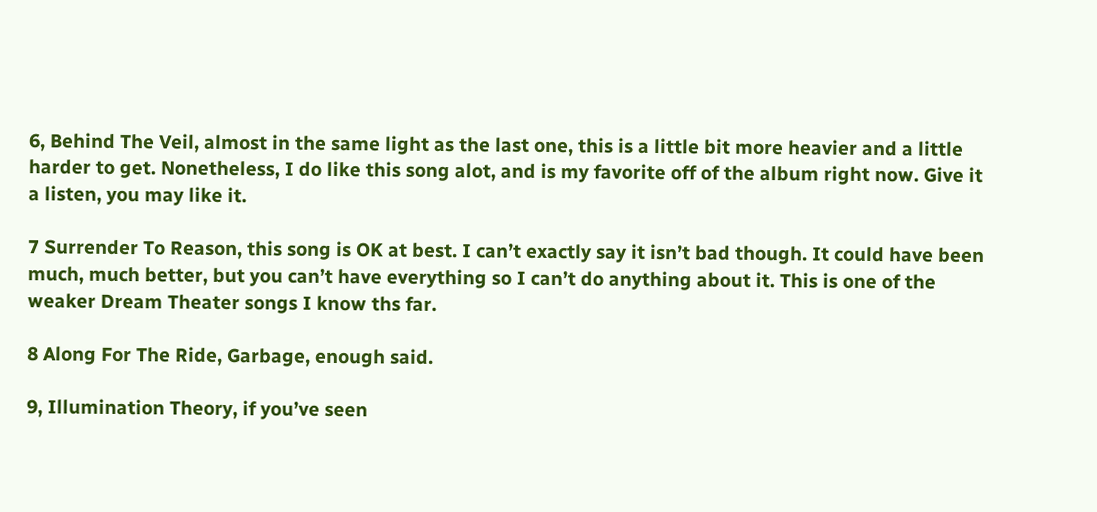6, Behind The Veil, almost in the same light as the last one, this is a little bit more heavier and a little harder to get. Nonetheless, I do like this song alot, and is my favorite off of the album right now. Give it a listen, you may like it.

7 Surrender To Reason, this song is OK at best. I can’t exactly say it isn’t bad though. It could have been much, much better, but you can’t have everything so I can’t do anything about it. This is one of the weaker Dream Theater songs I know ths far.

8 Along For The Ride, Garbage, enough said.

9, Illumination Theory, if you’ve seen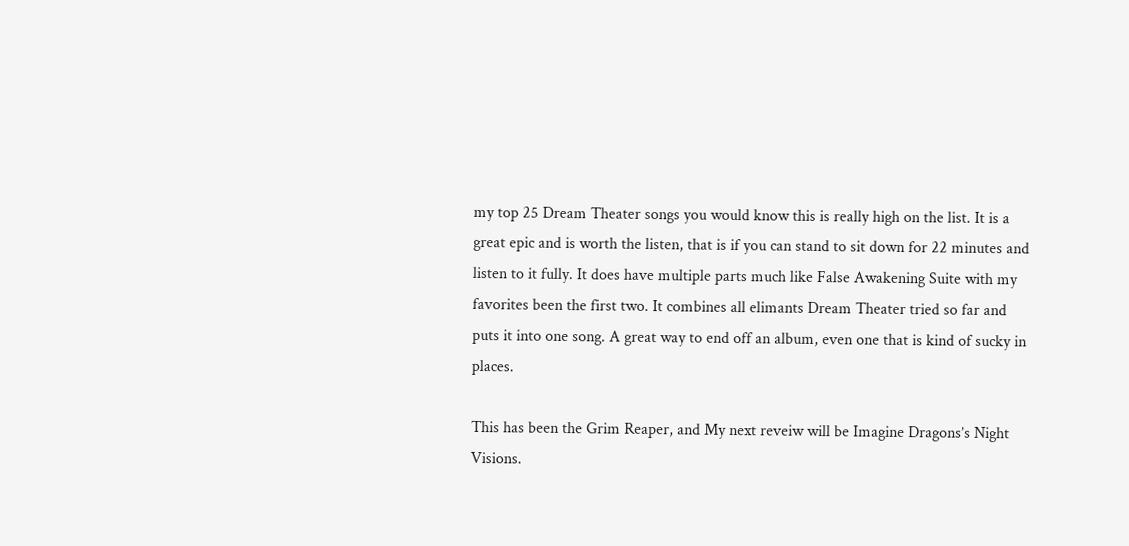my top 25 Dream Theater songs you would know this is really high on the list. It is a great epic and is worth the listen, that is if you can stand to sit down for 22 minutes and listen to it fully. It does have multiple parts much like False Awakening Suite with my favorites been the first two. It combines all elimants Dream Theater tried so far and puts it into one song. A great way to end off an album, even one that is kind of sucky in places.

This has been the Grim Reaper, and My next reveiw will be Imagine Dragons’s Night Visions.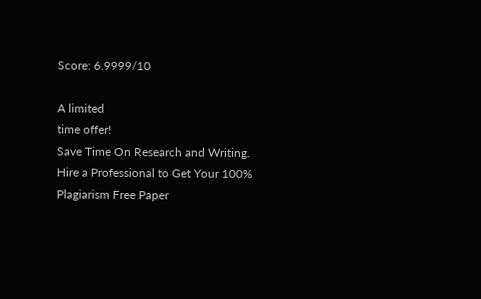Score: 6.9999/10

A limited
time offer!
Save Time On Research and Writing. Hire a Professional to Get Your 100% Plagiarism Free Paper